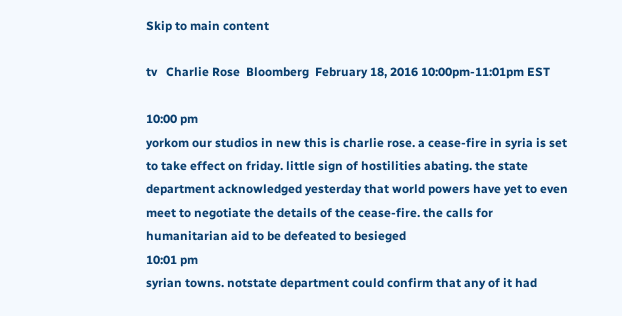Skip to main content

tv   Charlie Rose  Bloomberg  February 18, 2016 10:00pm-11:01pm EST

10:00 pm
yorkom our studios in new this is charlie rose. a cease-fire in syria is set to take effect on friday. little sign of hostilities abating. the state department acknowledged yesterday that world powers have yet to even meet to negotiate the details of the cease-fire. the calls for humanitarian aid to be defeated to besieged
10:01 pm
syrian towns. notstate department could confirm that any of it had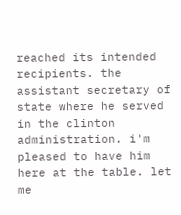reached its intended recipients. the assistant secretary of state where he served in the clinton administration. i'm pleased to have him here at the table. let me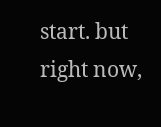start. but right now,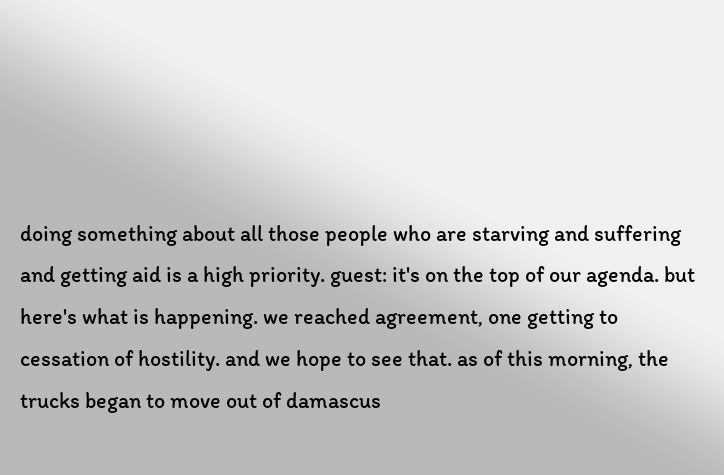doing something about all those people who are starving and suffering and getting aid is a high priority. guest: it's on the top of our agenda. but here's what is happening. we reached agreement, one getting to cessation of hostility. and we hope to see that. as of this morning, the trucks began to move out of damascus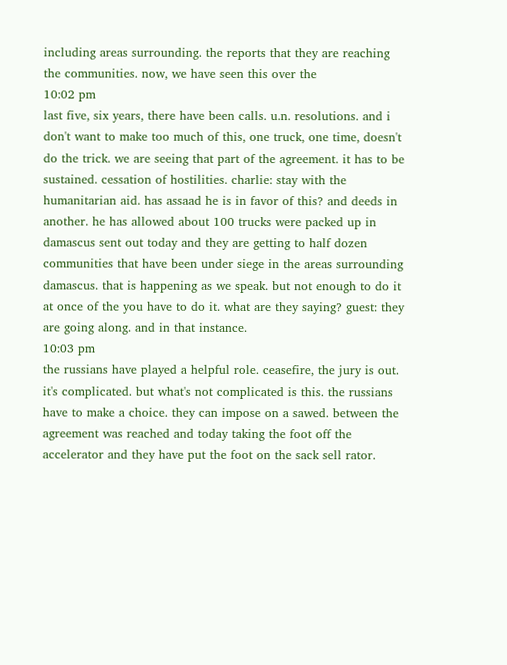including areas surrounding. the reports that they are reaching the communities. now, we have seen this over the
10:02 pm
last five, six years, there have been calls. u.n. resolutions. and i don't want to make too much of this, one truck, one time, doesn't do the trick. we are seeing that part of the agreement. it has to be sustained. cessation of hostilities. charlie: stay with the humanitarian aid. has assaad he is in favor of this? and deeds in another. he has allowed about 100 trucks were packed up in damascus sent out today and they are getting to half dozen communities that have been under siege in the areas surrounding damascus. that is happening as we speak. but not enough to do it at once of the you have to do it. what are they saying? guest: they are going along. and in that instance.
10:03 pm
the russians have played a helpful role. ceasefire, the jury is out. it's complicated. but what's not complicated is this. the russians have to make a choice. they can impose on a sawed. between the agreement was reached and today taking the foot off the accelerator and they have put the foot on the sack sell rator.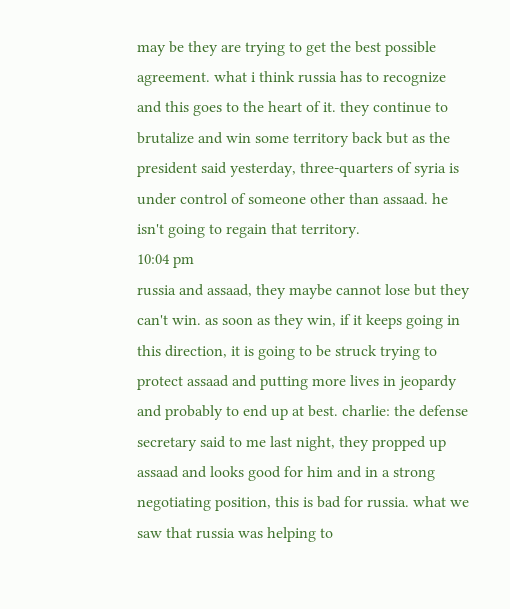may be they are trying to get the best possible agreement. what i think russia has to recognize and this goes to the heart of it. they continue to brutalize and win some territory back but as the president said yesterday, three-quarters of syria is under control of someone other than assaad. he isn't going to regain that territory.
10:04 pm
russia and assaad, they maybe cannot lose but they can't win. as soon as they win, if it keeps going in this direction, it is going to be struck trying to protect assaad and putting more lives in jeopardy and probably to end up at best. charlie: the defense secretary said to me last night, they propped up assaad and looks good for him and in a strong negotiating position, this is bad for russia. what we saw that russia was helping to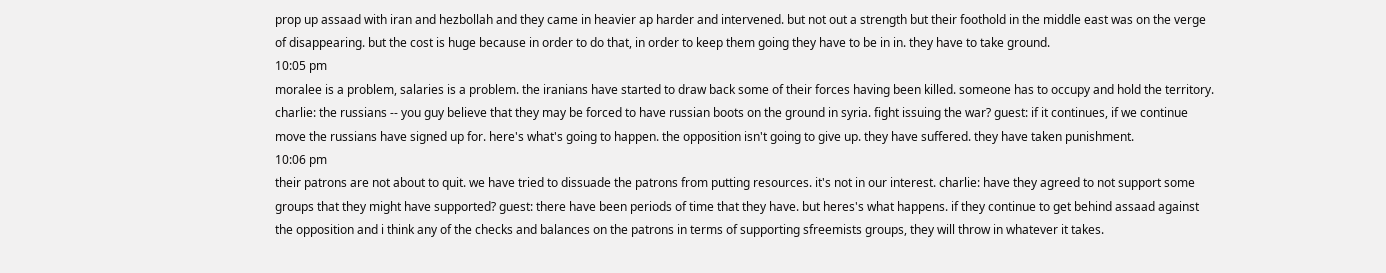prop up assaad with iran and hezbollah and they came in heavier ap harder and intervened. but not out a strength but their foothold in the middle east was on the verge of disappearing. but the cost is huge because in order to do that, in order to keep them going they have to be in in. they have to take ground.
10:05 pm
moralee is a problem, salaries is a problem. the iranians have started to draw back some of their forces having been killed. someone has to occupy and hold the territory. charlie: the russians -- you guy believe that they may be forced to have russian boots on the ground in syria. fight issuing the war? guest: if it continues, if we continue move the russians have signed up for. here's what's going to happen. the opposition isn't going to give up. they have suffered. they have taken punishment.
10:06 pm
their patrons are not about to quit. we have tried to dissuade the patrons from putting resources. it's not in our interest. charlie: have they agreed to not support some groups that they might have supported? guest: there have been periods of time that they have. but heres's what happens. if they continue to get behind assaad against the opposition and i think any of the checks and balances on the patrons in terms of supporting sfreemists groups, they will throw in whatever it takes.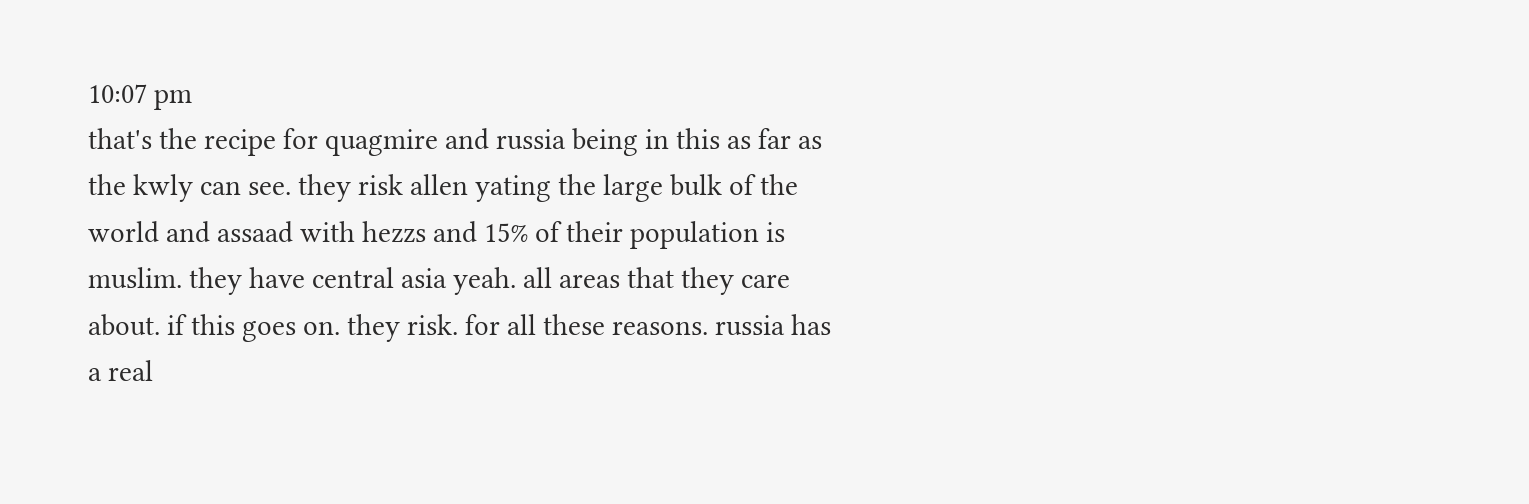10:07 pm
that's the recipe for quagmire and russia being in this as far as the kwly can see. they risk allen yating the large bulk of the world and assaad with hezzs and 15% of their population is muslim. they have central asia yeah. all areas that they care about. if this goes on. they risk. for all these reasons. russia has a real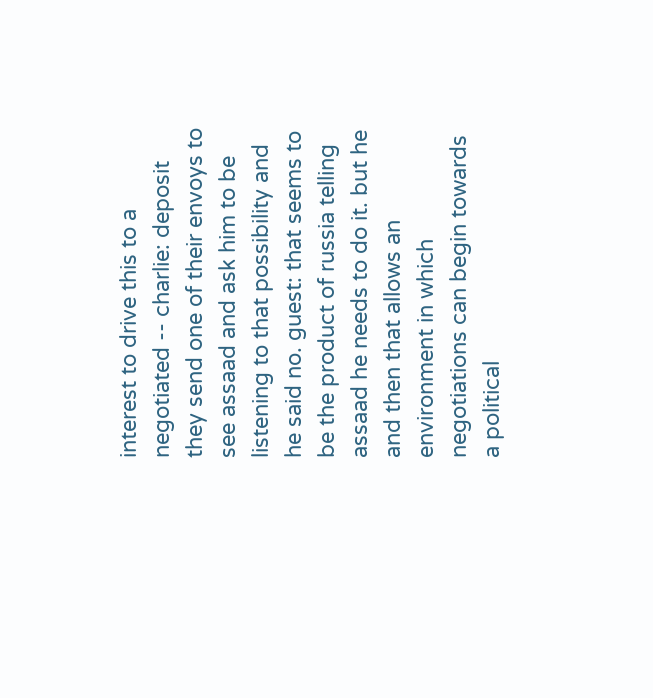interest to drive this to a negotiated -- charlie: deposit they send one of their envoys to see assaad and ask him to be listening to that possibility and he said no. guest: that seems to be the product of russia telling assaad he needs to do it. but he and then that allows an environment in which negotiations can begin towards a political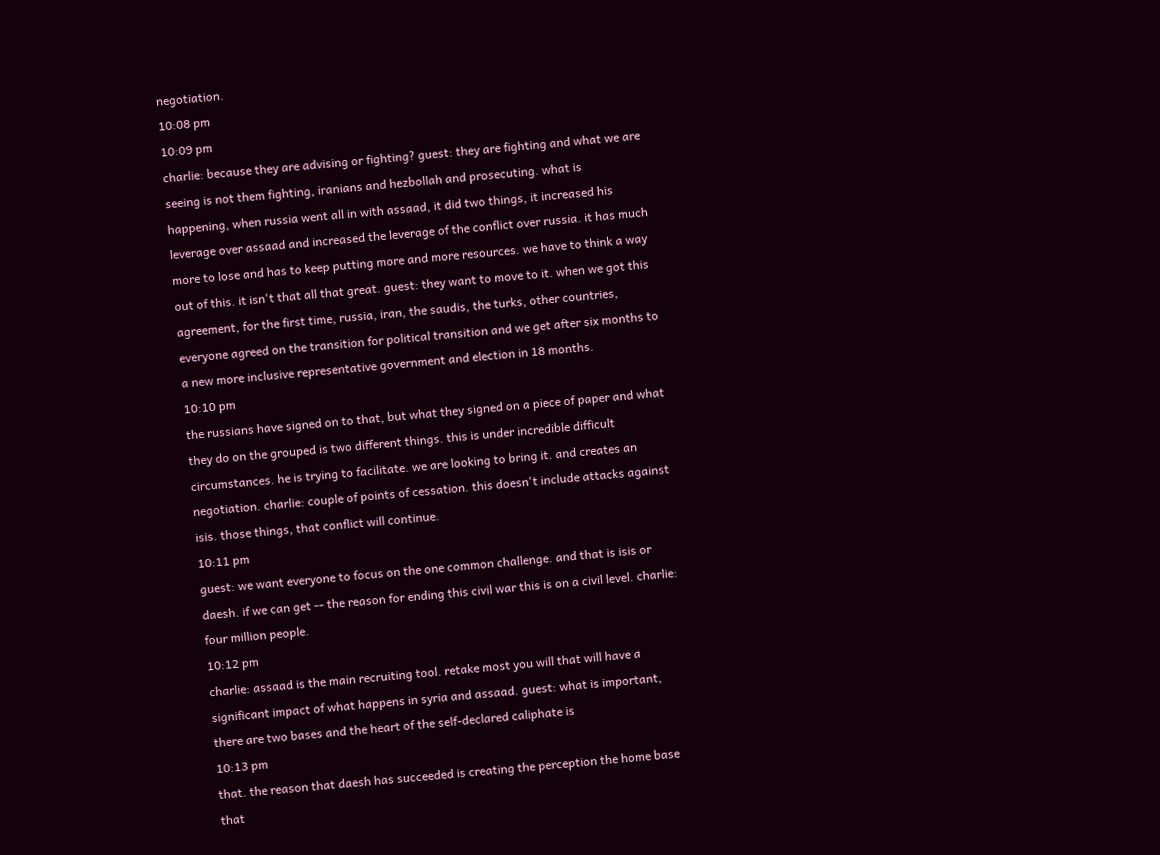negotiation.
10:08 pm
10:09 pm
charlie: because they are advising or fighting? guest: they are fighting and what we are seeing is not them fighting, iranians and hezbollah and prosecuting. what is happening, when russia went all in with assaad, it did two things, it increased his leverage over assaad and increased the leverage of the conflict over russia. it has much more to lose and has to keep putting more and more resources. we have to think a way out of this. it isn't that all that great. guest: they want to move to it. when we got this agreement, for the first time, russia, iran, the saudis, the turks, other countries, everyone agreed on the transition for political transition and we get after six months to a new more inclusive representative government and election in 18 months.
10:10 pm
the russians have signed on to that, but what they signed on a piece of paper and what they do on the grouped is two different things. this is under incredible difficult circumstances. he is trying to facilitate. we are looking to bring it. and creates an negotiation. charlie: couple of points of cessation. this doesn't include attacks against isis. those things, that conflict will continue.
10:11 pm
guest: we want everyone to focus on the one common challenge. and that is isis or daesh. if we can get -- the reason for ending this civil war this is on a civil level. charlie: four million people.
10:12 pm
charlie: assaad is the main recruiting tool. retake most you will that will have a significant impact of what happens in syria and assaad. guest: what is important, there are two bases and the heart of the self-declared caliphate is
10:13 pm
that. the reason that daesh has succeeded is creating the perception the home base that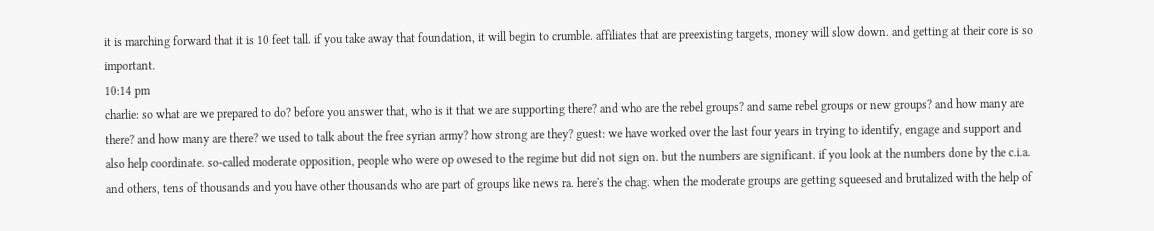it is marching forward that it is 10 feet tall. if you take away that foundation, it will begin to crumble. affiliates that are preexisting targets, money will slow down. and getting at their core is so important.
10:14 pm
charlie: so what are we prepared to do? before you answer that, who is it that we are supporting there? and who are the rebel groups? and same rebel groups or new groups? and how many are there? and how many are there? we used to talk about the free syrian army? how strong are they? guest: we have worked over the last four years in trying to identify, engage and support and also help coordinate. so-called moderate opposition, people who were op owesed to the regime but did not sign on. but the numbers are significant. if you look at the numbers done by the c.i.a. and others, tens of thousands and you have other thousands who are part of groups like news ra. here's the chag. when the moderate groups are getting squeesed and brutalized with the help of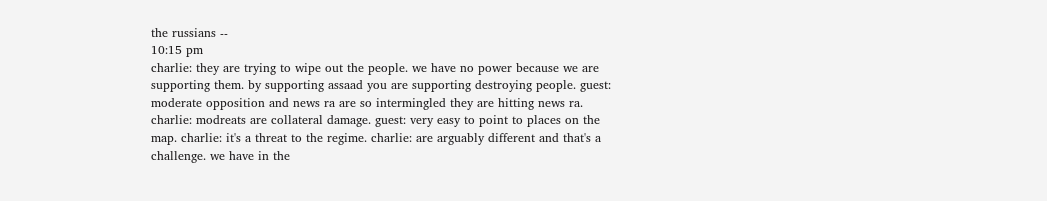the russians --
10:15 pm
charlie: they are trying to wipe out the people. we have no power because we are supporting them. by supporting assaad you are supporting destroying people. guest: moderate opposition and news ra are so intermingled they are hitting news ra. charlie: modreats are collateral damage. guest: very easy to point to places on the map. charlie: it's a threat to the regime. charlie: are arguably different and that's a challenge. we have in the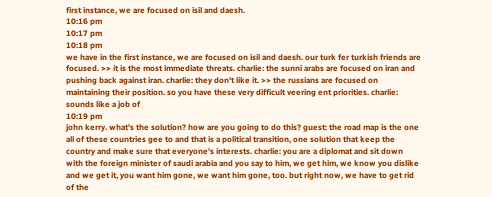first instance, we are focused on isil and daesh.
10:16 pm
10:17 pm
10:18 pm
we have in the first instance, we are focused on isil and daesh. our turk fer turkish friends are focused. >> it is the most immediate threats. charlie: the sunni arabs are focused on iran and pushing back against iran. charlie: they don't like it. >> the russians are focused on maintaining their position. so you have these very difficult veering ent priorities. charlie: sounds like a job of
10:19 pm
john kerry. what's the solution? how are you going to do this? guest: the road map is the one all of these countries gee to and that is a political transition, one solution that keep the country and make sure that everyone's interests. charlie: you are a diplomat and sit down with the foreign minister of saudi arabia and you say to him, we get him, we know you dislike and we get it, you want him gone, we want him gone, too. but right now, we have to get rid of the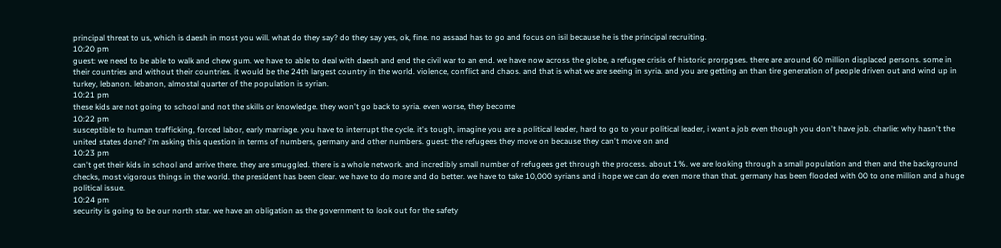principal threat to us, which is daesh in most you will. what do they say? do they say yes, ok, fine. no assaad has to go and focus on isil because he is the principal recruiting.
10:20 pm
guest: we need to be able to walk and chew gum. we have to able to deal with daesh and end the civil war to an end. we have now across the globe, a refugee crisis of historic prorpgses. there are around 60 million displaced persons. some in their countries and without their countries. it would be the 24th largest country in the world. violence, conflict and chaos. and that is what we are seeing in syria. and you are getting an than tire generation of people driven out and wind up in turkey, lebanon. lebanon, almostal quarter of the population is syrian.
10:21 pm
these kids are not going to school and not the skills or knowledge. they won't go back to syria. even worse, they become
10:22 pm
susceptible to human trafficking, forced labor, early marriage. you have to interrupt the cycle. it's tough, imagine you are a political leader, hard to go to your political leader, i want a job even though you don't have job. charlie: why hasn't the united states done? i'm asking this question in terms of numbers, germany and other numbers. guest: the refugees they move on because they can't move on and
10:23 pm
can't get their kids in school and arrive there. they are smuggled. there is a whole network. and incredibly small number of refugees get through the process. about 1%. we are looking through a small population and then and the background checks, most vigorous things in the world. the president has been clear. we have to do more and do better. we have to take 10,000 syrians and i hope we can do even more than that. germany has been flooded with 00 to one million and a huge political issue.
10:24 pm
security is going to be our north star. we have an obligation as the government to look out for the safety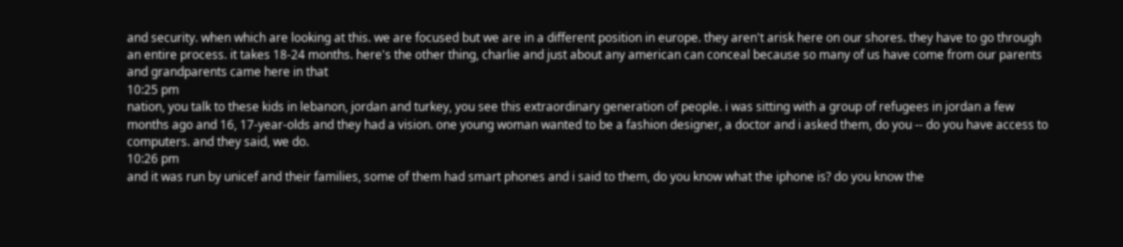and security. when which are looking at this. we are focused but we are in a different position in europe. they aren't arisk here on our shores. they have to go through an entire process. it takes 18-24 months. here's the other thing, charlie and just about any american can conceal because so many of us have come from our parents and grandparents came here in that
10:25 pm
nation, you talk to these kids in lebanon, jordan and turkey, you see this extraordinary generation of people. i was sitting with a group of refugees in jordan a few months ago and 16, 17-year-olds and they had a vision. one young woman wanted to be a fashion designer, a doctor and i asked them, do you -- do you have access to computers. and they said, we do.
10:26 pm
and it was run by unicef and their families, some of them had smart phones and i said to them, do you know what the iphone is? do you know the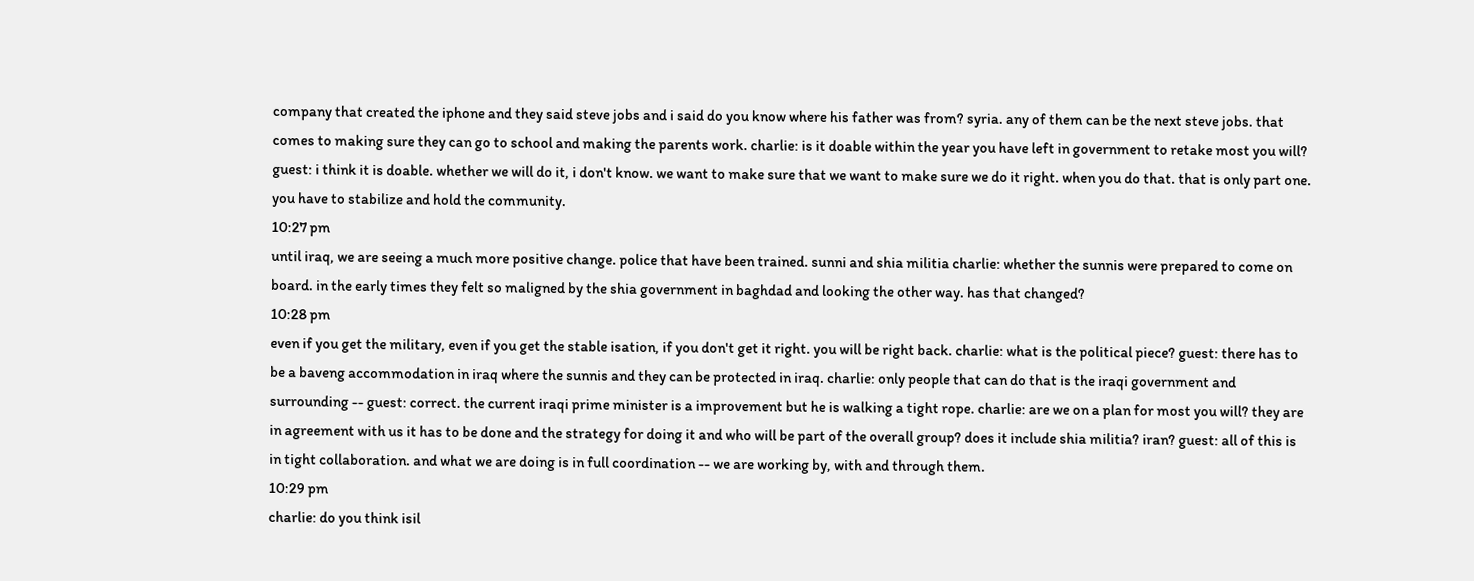company that created the iphone and they said steve jobs and i said do you know where his father was from? syria. any of them can be the next steve jobs. that comes to making sure they can go to school and making the parents work. charlie: is it doable within the year you have left in government to retake most you will? guest: i think it is doable. whether we will do it, i don't know. we want to make sure that we want to make sure we do it right. when you do that. that is only part one. you have to stabilize and hold the community.
10:27 pm
until iraq, we are seeing a much more positive change. police that have been trained. sunni and shia militia charlie: whether the sunnis were prepared to come on board. in the early times they felt so maligned by the shia government in baghdad and looking the other way. has that changed?
10:28 pm
even if you get the military, even if you get the stable isation, if you don't get it right. you will be right back. charlie: what is the political piece? guest: there has to be a baveng accommodation in iraq where the sunnis and they can be protected in iraq. charlie: only people that can do that is the iraqi government and surrounding -- guest: correct. the current iraqi prime minister is a improvement but he is walking a tight rope. charlie: are we on a plan for most you will? they are in agreement with us it has to be done and the strategy for doing it and who will be part of the overall group? does it include shia militia? iran? guest: all of this is in tight collaboration. and what we are doing is in full coordination -- we are working by, with and through them.
10:29 pm
charlie: do you think isil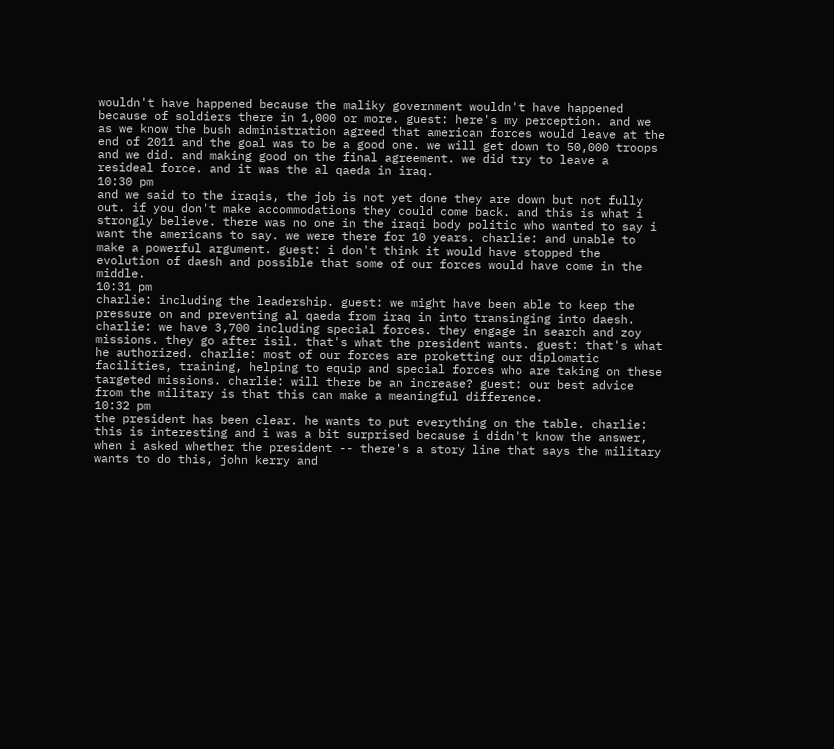wouldn't have happened because the maliky government wouldn't have happened because of soldiers there in 1,000 or more. guest: here's my perception. and we as we know the bush administration agreed that american forces would leave at the end of 2011 and the goal was to be a good one. we will get down to 50,000 troops and we did. and making good on the final agreement. we did try to leave a resideal force. and it was the al qaeda in iraq.
10:30 pm
and we said to the iraqis, the job is not yet done they are down but not fully out. if you don't make accommodations they could come back. and this is what i strongly believe. there was no one in the iraqi body politic who wanted to say i want the americans to say. we were there for 10 years. charlie: and unable to make a powerful argument. guest: i don't think it would have stopped the evolution of daesh and possible that some of our forces would have come in the middle.
10:31 pm
charlie: including the leadership. guest: we might have been able to keep the pressure on and preventing al qaeda from iraq in into transinging into daesh. charlie: we have 3,700 including special forces. they engage in search and zoy missions. they go after isil. that's what the president wants. guest: that's what he authorized. charlie: most of our forces are proketting our diplomatic facilities, training, helping to equip and special forces who are taking on these targeted missions. charlie: will there be an increase? guest: our best advice from the military is that this can make a meaningful difference.
10:32 pm
the president has been clear. he wants to put everything on the table. charlie: this is interesting and i was a bit surprised because i didn't know the answer, when i asked whether the president -- there's a story line that says the military wants to do this, john kerry and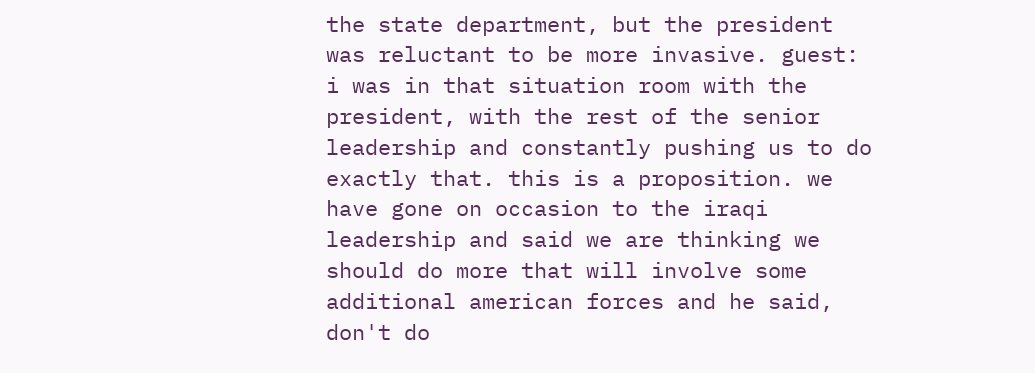the state department, but the president was reluctant to be more invasive. guest: i was in that situation room with the president, with the rest of the senior leadership and constantly pushing us to do exactly that. this is a proposition. we have gone on occasion to the iraqi leadership and said we are thinking we should do more that will involve some additional american forces and he said, don't do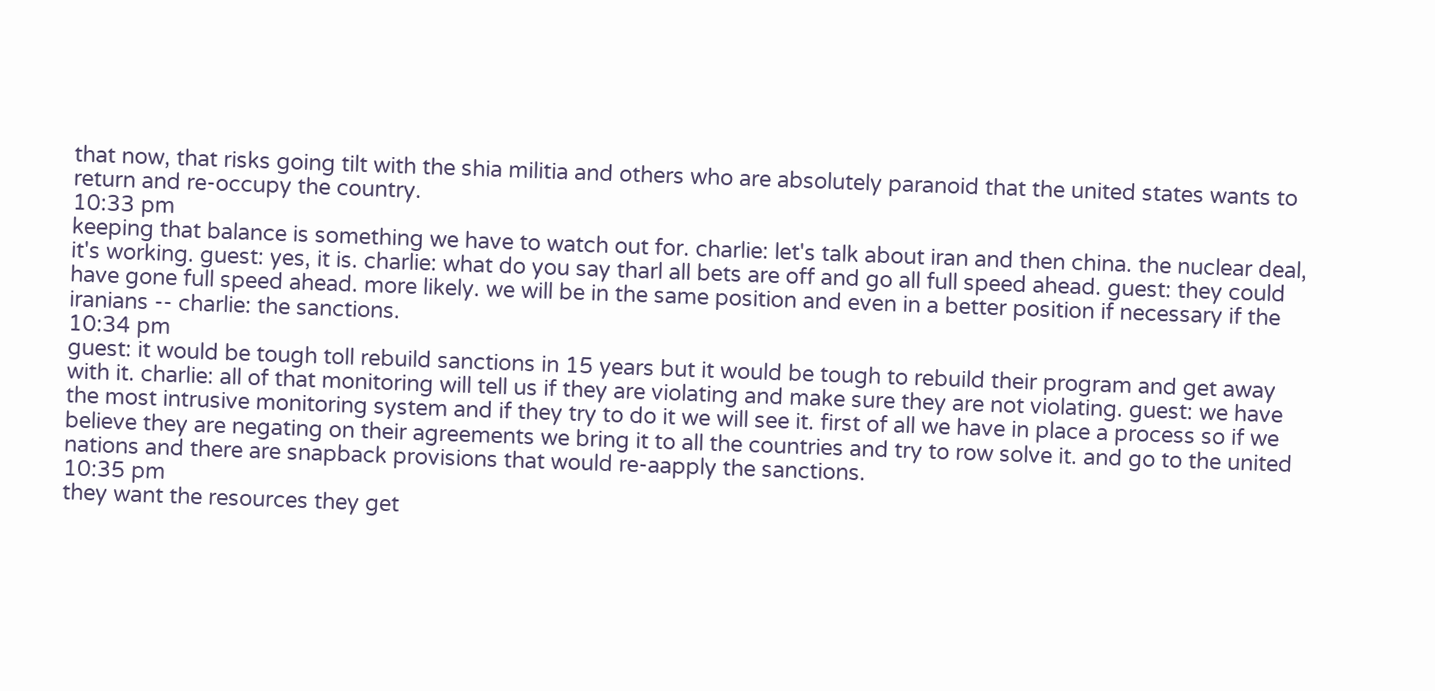that now, that risks going tilt with the shia militia and others who are absolutely paranoid that the united states wants to return and re-occupy the country.
10:33 pm
keeping that balance is something we have to watch out for. charlie: let's talk about iran and then china. the nuclear deal, it's working. guest: yes, it is. charlie: what do you say tharl all bets are off and go all full speed ahead. guest: they could have gone full speed ahead. more likely. we will be in the same position and even in a better position if necessary if the iranians -- charlie: the sanctions.
10:34 pm
guest: it would be tough toll rebuild sanctions in 15 years but it would be tough to rebuild their program and get away with it. charlie: all of that monitoring will tell us if they are violating and make sure they are not violating. guest: we have the most intrusive monitoring system and if they try to do it we will see it. first of all we have in place a process so if we believe they are negating on their agreements we bring it to all the countries and try to row solve it. and go to the united nations and there are snapback provisions that would re-aapply the sanctions.
10:35 pm
they want the resources they get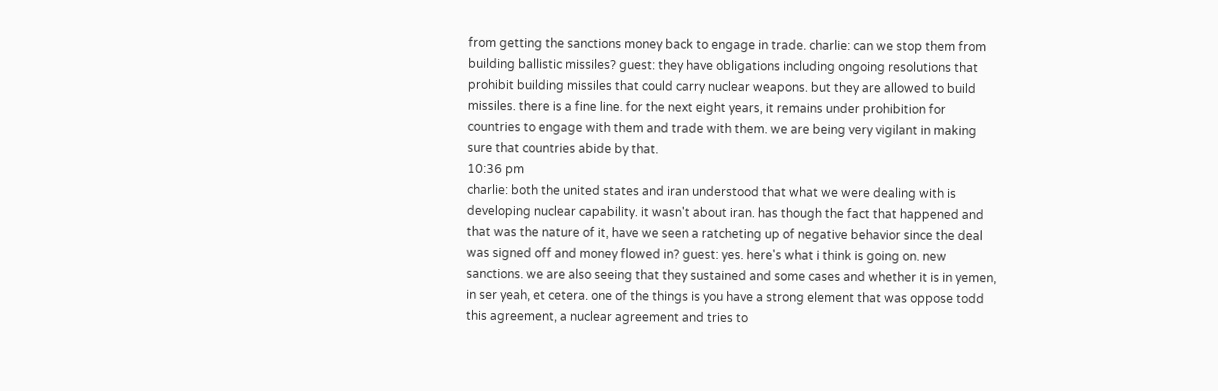from getting the sanctions money back to engage in trade. charlie: can we stop them from building ballistic missiles? guest: they have obligations including ongoing resolutions that prohibit building missiles that could carry nuclear weapons. but they are allowed to build missiles. there is a fine line. for the next eight years, it remains under prohibition for countries to engage with them and trade with them. we are being very vigilant in making sure that countries abide by that.
10:36 pm
charlie: both the united states and iran understood that what we were dealing with is developing nuclear capability. it wasn't about iran. has though the fact that happened and that was the nature of it, have we seen a ratcheting up of negative behavior since the deal was signed off and money flowed in? guest: yes. here's what i think is going on. new sanctions. we are also seeing that they sustained and some cases and whether it is in yemen, in ser yeah, et cetera. one of the things is you have a strong element that was oppose todd this agreement, a nuclear agreement and tries to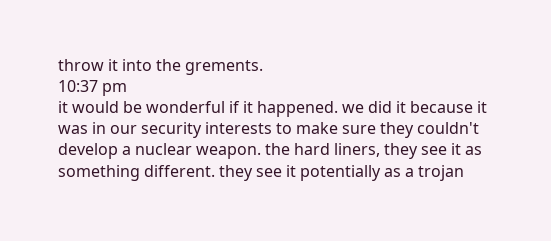throw it into the grements.
10:37 pm
it would be wonderful if it happened. we did it because it was in our security interests to make sure they couldn't develop a nuclear weapon. the hard liners, they see it as something different. they see it potentially as a trojan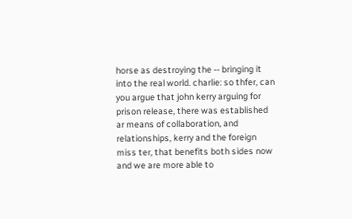horse as destroying the -- bringing it into the real world. charlie: so thfer, can you argue that john kerry arguing for prison release, there was established ar means of collaboration, and relationships, kerry and the foreign miss ter, that benefits both sides now and we are more able to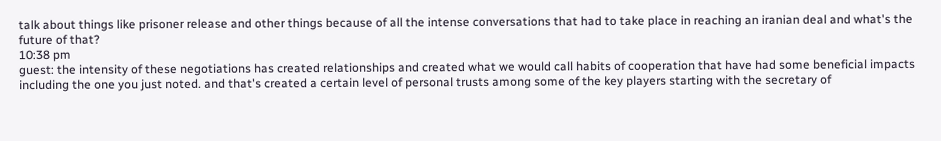talk about things like prisoner release and other things because of all the intense conversations that had to take place in reaching an iranian deal and what's the future of that?
10:38 pm
guest: the intensity of these negotiations has created relationships and created what we would call habits of cooperation that have had some beneficial impacts including the one you just noted. and that's created a certain level of personal trusts among some of the key players starting with the secretary of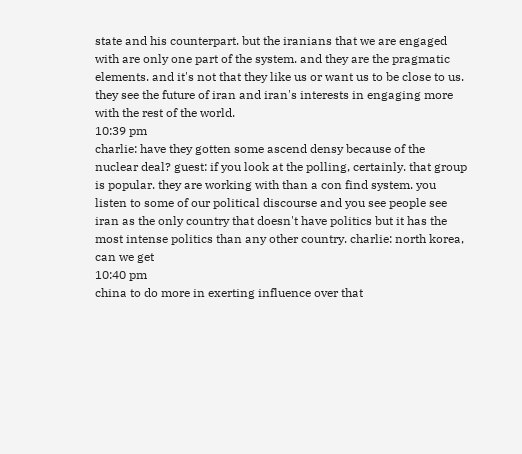state and his counterpart. but the iranians that we are engaged with are only one part of the system. and they are the pragmatic elements. and it's not that they like us or want us to be close to us. they see the future of iran and iran's interests in engaging more with the rest of the world.
10:39 pm
charlie: have they gotten some ascend densy because of the nuclear deal? guest: if you look at the polling, certainly. that group is popular. they are working with than a con find system. you listen to some of our political discourse and you see people see iran as the only country that doesn't have politics but it has the most intense politics than any other country. charlie: north korea, can we get
10:40 pm
china to do more in exerting influence over that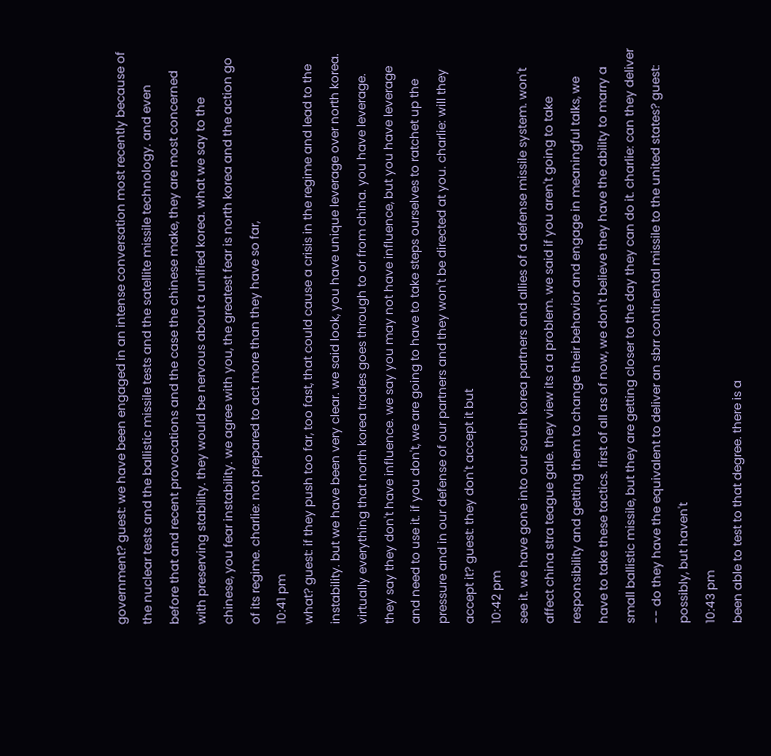government? guest: we have been engaged in an intense conversation most recently because of the nuclear tests and the ballistic missile tests and the satellite missile technology. and even before that and recent provocations and the case the chinese make, they are most concerned with preserving stability. they would be nervous about a unified korea. what we say to the chinese, you fear instability. we agree with you, the greatest fear is north korea and the action go of its regime. charlie: not prepared to act more than they have so far,
10:41 pm
what? guest: if they push too far, too fast, that could cause a crisis in the regime and lead to the instability. but we have been very clear. we said look, you have unique leverage over north korea. virtually everything that north korea trades goes through to or from china. you have leverage. they say they don't have influence. we say you may not have influence, but you have leverage and need to use it. if you don't, we are going to have to take steps ourselves to ratchet up the pressure and in our defense of our partners and they won't be directed at you. charlie: will they accept it? guest: they don't accept it but
10:42 pm
see it. we have gone into our south korea partners and allies of a defense missile system. won't affect china stra teague gale. they view its a a problem. we said if you aren't going to take responsibility and getting them to change their behavior and engage in meaningful talks, we have to take these tactics. first of all as of now, we don't believe they have the ability to marry a small ballistic missile, but they are getting closer to the day they can do it. charlie: can they deliver -- do they have the equivalent to deliver an sbrr continental missile to the united states? guest: possibly, but haven't
10:43 pm
been able to test to that degree. there is a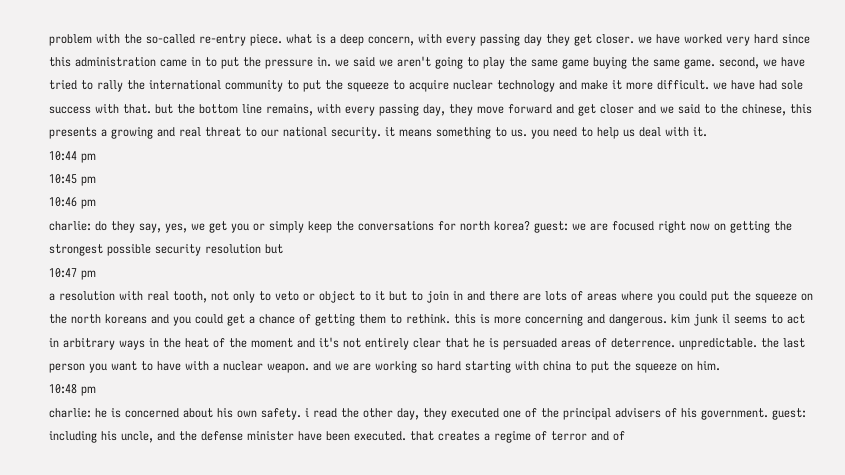problem with the so-called re-entry piece. what is a deep concern, with every passing day they get closer. we have worked very hard since this administration came in to put the pressure in. we said we aren't going to play the same game buying the same game. second, we have tried to rally the international community to put the squeeze to acquire nuclear technology and make it more difficult. we have had sole success with that. but the bottom line remains, with every passing day, they move forward and get closer and we said to the chinese, this presents a growing and real threat to our national security. it means something to us. you need to help us deal with it.
10:44 pm
10:45 pm
10:46 pm
charlie: do they say, yes, we get you or simply keep the conversations for north korea? guest: we are focused right now on getting the strongest possible security resolution but
10:47 pm
a resolution with real tooth, not only to veto or object to it but to join in and there are lots of areas where you could put the squeeze on the north koreans and you could get a chance of getting them to rethink. this is more concerning and dangerous. kim junk il seems to act in arbitrary ways in the heat of the moment and it's not entirely clear that he is persuaded areas of deterrence. unpredictable. the last person you want to have with a nuclear weapon. and we are working so hard starting with china to put the squeeze on him.
10:48 pm
charlie: he is concerned about his own safety. i read the other day, they executed one of the principal advisers of his government. guest: including his uncle, and the defense minister have been executed. that creates a regime of terror and of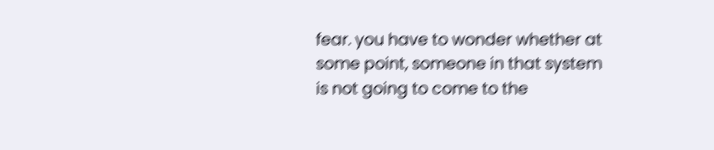fear. you have to wonder whether at some point, someone in that system is not going to come to the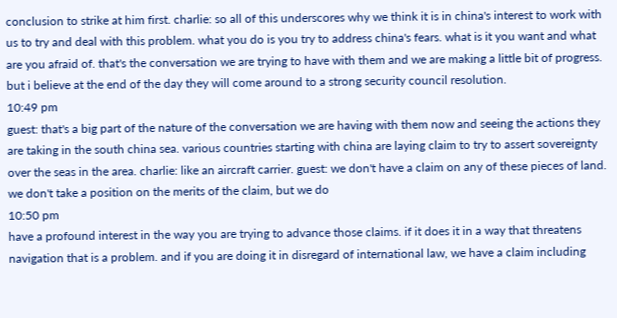conclusion to strike at him first. charlie: so all of this underscores why we think it is in china's interest to work with us to try and deal with this problem. what you do is you try to address china's fears. what is it you want and what are you afraid of. that's the conversation we are trying to have with them and we are making a little bit of progress. but i believe at the end of the day they will come around to a strong security council resolution.
10:49 pm
guest: that's a big part of the nature of the conversation we are having with them now and seeing the actions they are taking in the south china sea. various countries starting with china are laying claim to try to assert sovereignty over the seas in the area. charlie: like an aircraft carrier. guest: we don't have a claim on any of these pieces of land. we don't take a position on the merits of the claim, but we do
10:50 pm
have a profound interest in the way you are trying to advance those claims. if it does it in a way that threatens navigation that is a problem. and if you are doing it in disregard of international law, we have a claim including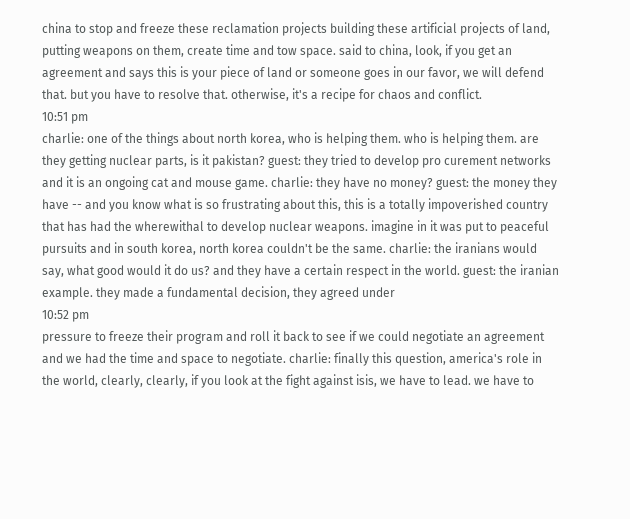china to stop and freeze these reclamation projects building these artificial projects of land, putting weapons on them, create time and tow space. said to china, look, if you get an agreement and says this is your piece of land or someone goes in our favor, we will defend that. but you have to resolve that. otherwise, it's a recipe for chaos and conflict.
10:51 pm
charlie: one of the things about north korea, who is helping them. who is helping them. are they getting nuclear parts, is it pakistan? guest: they tried to develop pro curement networks and it is an ongoing cat and mouse game. charlie: they have no money? guest: the money they have -- and you know what is so frustrating about this, this is a totally impoverished country that has had the wherewithal to develop nuclear weapons. imagine in it was put to peaceful pursuits and in south korea, north korea couldn't be the same. charlie: the iranians would say, what good would it do us? and they have a certain respect in the world. guest: the iranian example. they made a fundamental decision, they agreed under
10:52 pm
pressure to freeze their program and roll it back to see if we could negotiate an agreement and we had the time and space to negotiate. charlie: finally this question, america's role in the world, clearly, clearly, if you look at the fight against isis, we have to lead. we have to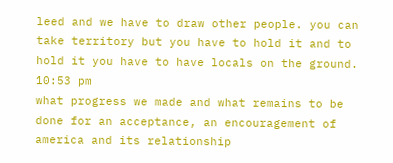leed and we have to draw other people. you can take territory but you have to hold it and to hold it you have to have locals on the ground.
10:53 pm
what progress we made and what remains to be done for an acceptance, an encouragement of america and its relationship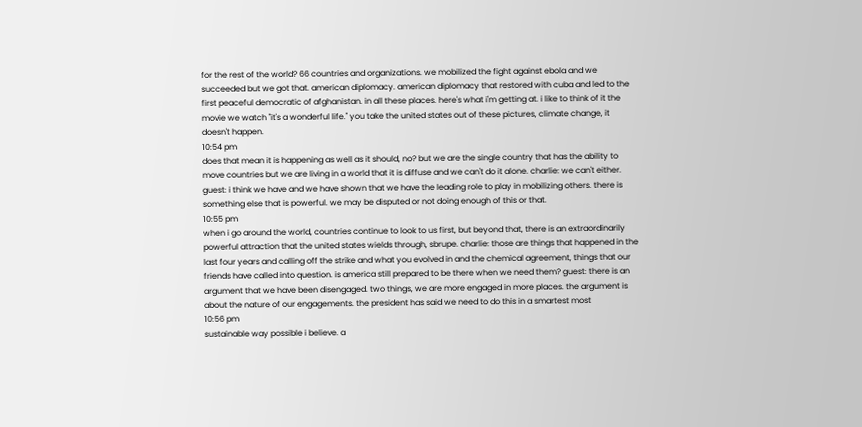for the rest of the world? 66 countries and organizations. we mobilized the fight against ebola and we succeeded but we got that. american diplomacy. american diplomacy that restored with cuba and led to the first peaceful democratic of afghanistan. in all these places. here's what i'm getting at. i like to think of it the movie we watch "it's a wonderful life." you take the united states out of these pictures, climate change, it doesn't happen.
10:54 pm
does that mean it is happening as well as it should, no? but we are the single country that has the ability to move countries but we are living in a world that it is diffuse and we can't do it alone. charlie: we can't either. guest: i think we have and we have shown that we have the leading role to play in mobilizing others. there is something else that is powerful. we may be disputed or not doing enough of this or that.
10:55 pm
when i go around the world, countries continue to look to us first, but beyond that, there is an extraordinarily powerful attraction that the united states wields through, sbrupe. charlie: those are things that happened in the last four years and calling off the strike and what you evolved in and the chemical agreement, things that our friends have called into question. is america still prepared to be there when we need them? guest: there is an argument that we have been disengaged. two things, we are more engaged in more places. the argument is about the nature of our engagements. the president has said we need to do this in a smartest most
10:56 pm
sustainable way possible i believe. a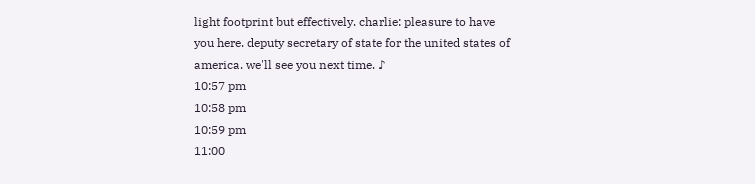light footprint but effectively. charlie: pleasure to have you here. deputy secretary of state for the united states of america. we'll see you next time. ♪
10:57 pm
10:58 pm
10:59 pm
11:00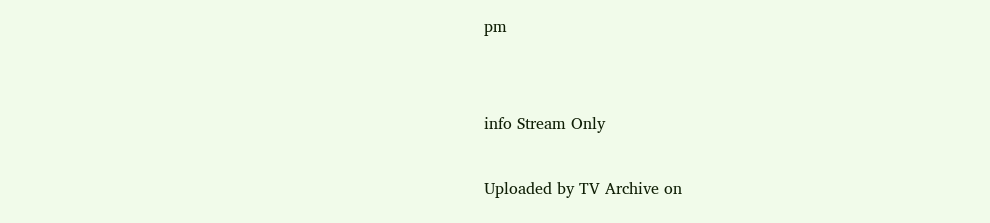pm


info Stream Only

Uploaded by TV Archive on